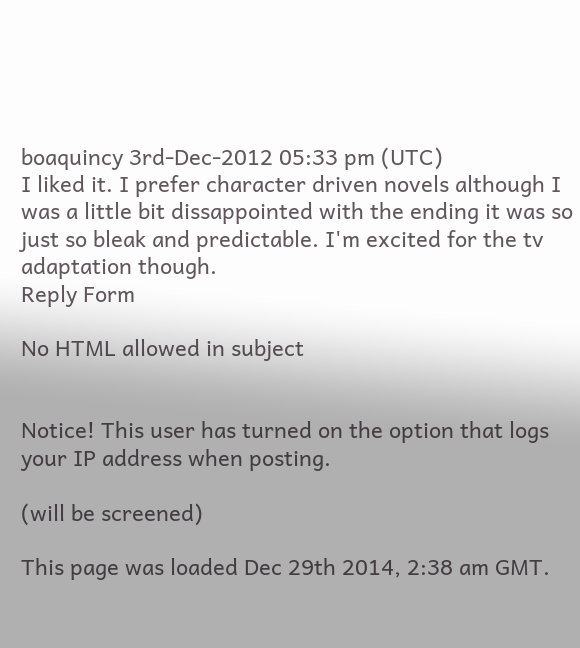boaquincy 3rd-Dec-2012 05:33 pm (UTC)
I liked it. I prefer character driven novels although I was a little bit dissappointed with the ending it was so just so bleak and predictable. I'm excited for the tv adaptation though.
Reply Form

No HTML allowed in subject


Notice! This user has turned on the option that logs your IP address when posting.

(will be screened)

This page was loaded Dec 29th 2014, 2:38 am GMT.